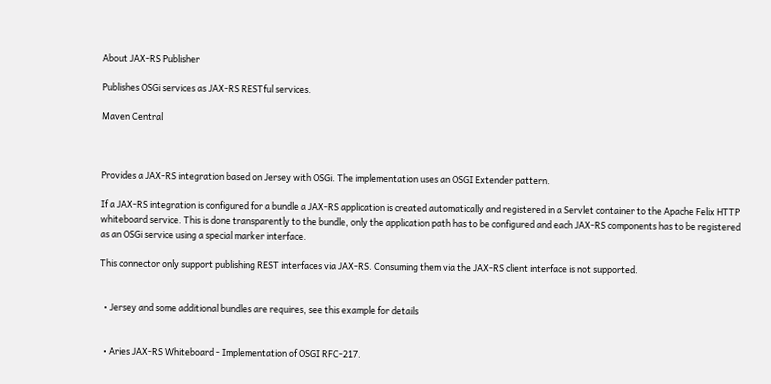About JAX-RS Publisher

Publishes OSGi services as JAX-RS RESTful services.

Maven Central



Provides a JAX-RS integration based on Jersey with OSGi. The implementation uses an OSGI Extender pattern.

If a JAX-RS integration is configured for a bundle a JAX-RS application is created automatically and registered in a Servlet container to the Apache Felix HTTP whiteboard service. This is done transparently to the bundle, only the application path has to be configured and each JAX-RS components has to be registered as an OSGi service using a special marker interface.

This connector only support publishing REST interfaces via JAX-RS. Consuming them via the JAX-RS client interface is not supported.


  • Jersey and some additional bundles are requires, see this example for details


  • Aries JAX-RS Whiteboard - Implementation of OSGI RFC-217.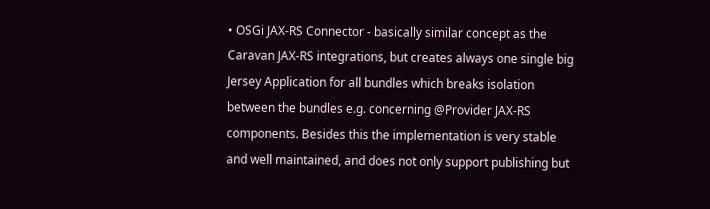• OSGi JAX-RS Connector - basically similar concept as the Caravan JAX-RS integrations, but creates always one single big Jersey Application for all bundles which breaks isolation between the bundles e.g. concerning @Provider JAX-RS components. Besides this the implementation is very stable and well maintained, and does not only support publishing but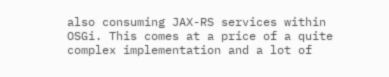also consuming JAX-RS services within OSGi. This comes at a price of a quite complex implementation and a lot of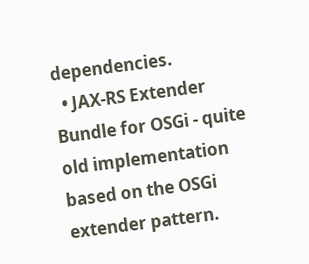dependencies.
  • JAX-RS Extender Bundle for OSGi - quite old implementation based on the OSGi extender pattern.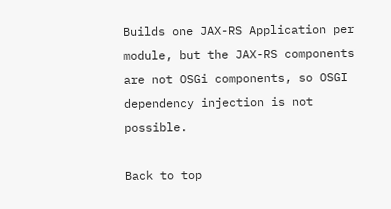Builds one JAX-RS Application per module, but the JAX-RS components are not OSGi components, so OSGI dependency injection is not possible.

Back to top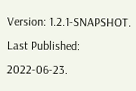Version: 1.2.1-SNAPSHOT. Last Published: 2022-06-23.